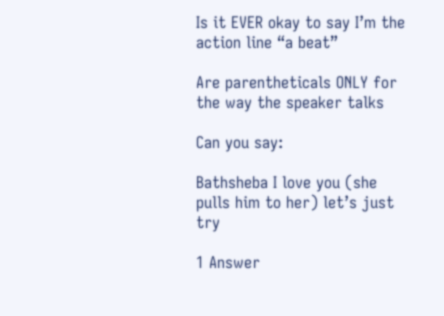Is it EVER okay to say I’m the action line “a beat”

Are parentheticals ONLY for the way the speaker talks

Can you say:

Bathsheba I love you (she pulls him to her) let’s just try

1 Answer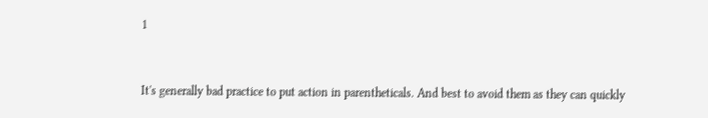1


It's generally bad practice to put action in parentheticals. And best to avoid them as they can quickly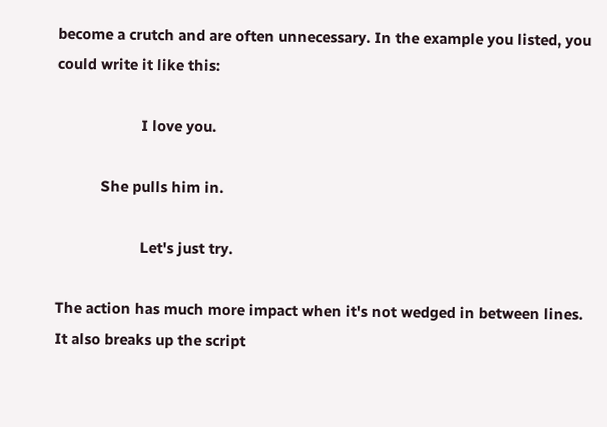become a crutch and are often unnecessary. In the example you listed, you could write it like this:

                     I love you.

           She pulls him in.

                     Let's just try.

The action has much more impact when it's not wedged in between lines. It also breaks up the script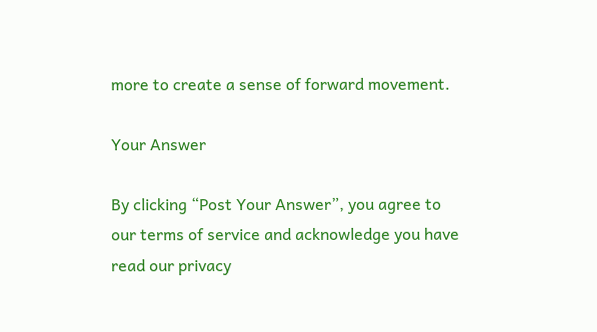more to create a sense of forward movement.

Your Answer

By clicking “Post Your Answer”, you agree to our terms of service and acknowledge you have read our privacy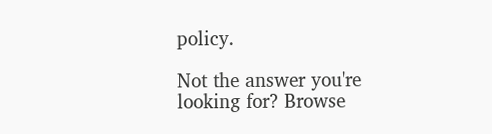policy.

Not the answer you're looking for? Browse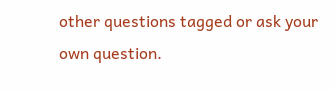other questions tagged or ask your own question.